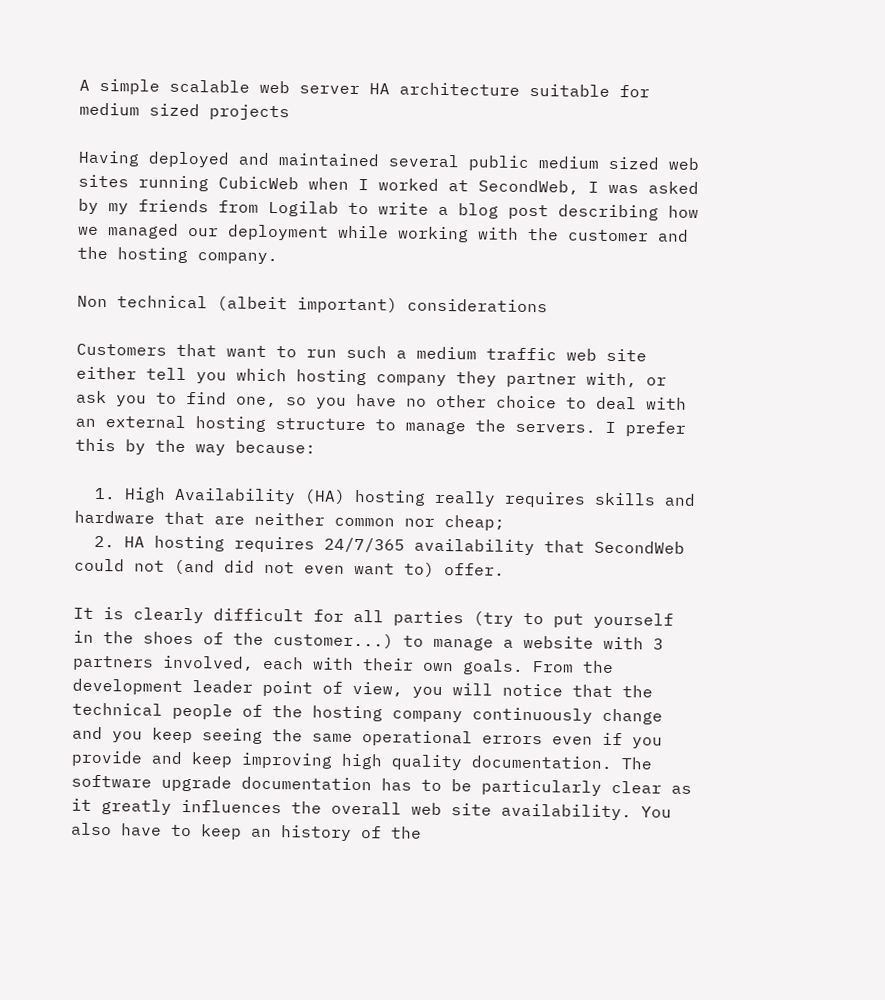A simple scalable web server HA architecture suitable for medium sized projects

Having deployed and maintained several public medium sized web sites running CubicWeb when I worked at SecondWeb, I was asked by my friends from Logilab to write a blog post describing how we managed our deployment while working with the customer and the hosting company.

Non technical (albeit important) considerations

Customers that want to run such a medium traffic web site either tell you which hosting company they partner with, or ask you to find one, so you have no other choice to deal with an external hosting structure to manage the servers. I prefer this by the way because:

  1. High Availability (HA) hosting really requires skills and hardware that are neither common nor cheap;
  2. HA hosting requires 24/7/365 availability that SecondWeb could not (and did not even want to) offer.

It is clearly difficult for all parties (try to put yourself in the shoes of the customer...) to manage a website with 3 partners involved, each with their own goals. From the development leader point of view, you will notice that the technical people of the hosting company continuously change and you keep seeing the same operational errors even if you provide and keep improving high quality documentation. The software upgrade documentation has to be particularly clear as it greatly influences the overall web site availability. You also have to keep an history of the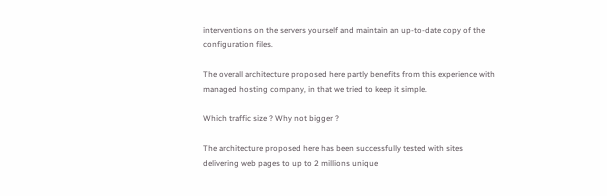interventions on the servers yourself and maintain an up-to-date copy of the configuration files.

The overall architecture proposed here partly benefits from this experience with managed hosting company, in that we tried to keep it simple.

Which traffic size ? Why not bigger ?

The architecture proposed here has been successfully tested with sites delivering web pages to up to 2 millions unique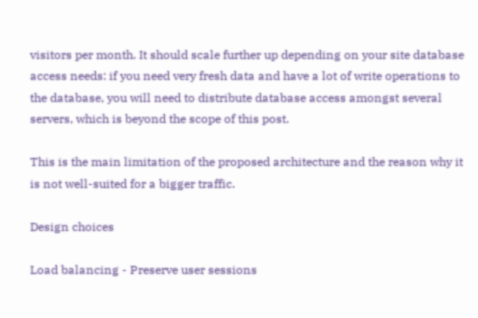visitors per month. It should scale further up depending on your site database access needs: if you need very fresh data and have a lot of write operations to the database, you will need to distribute database access amongst several servers, which is beyond the scope of this post.

This is the main limitation of the proposed architecture and the reason why it is not well-suited for a bigger traffic.

Design choices

Load balancing - Preserve user sessions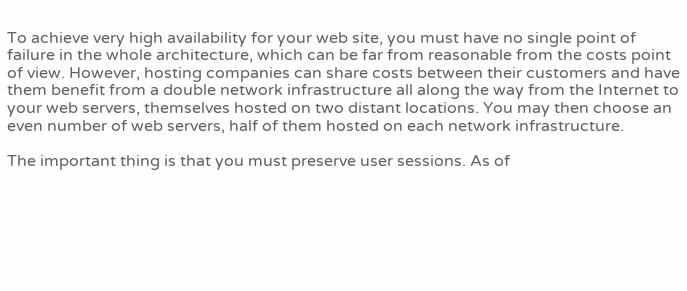To achieve very high availability for your web site, you must have no single point of failure in the whole architecture, which can be far from reasonable from the costs point of view. However, hosting companies can share costs between their customers and have them benefit from a double network infrastructure all along the way from the Internet to your web servers, themselves hosted on two distant locations. You may then choose an even number of web servers, half of them hosted on each network infrastructure.

The important thing is that you must preserve user sessions. As of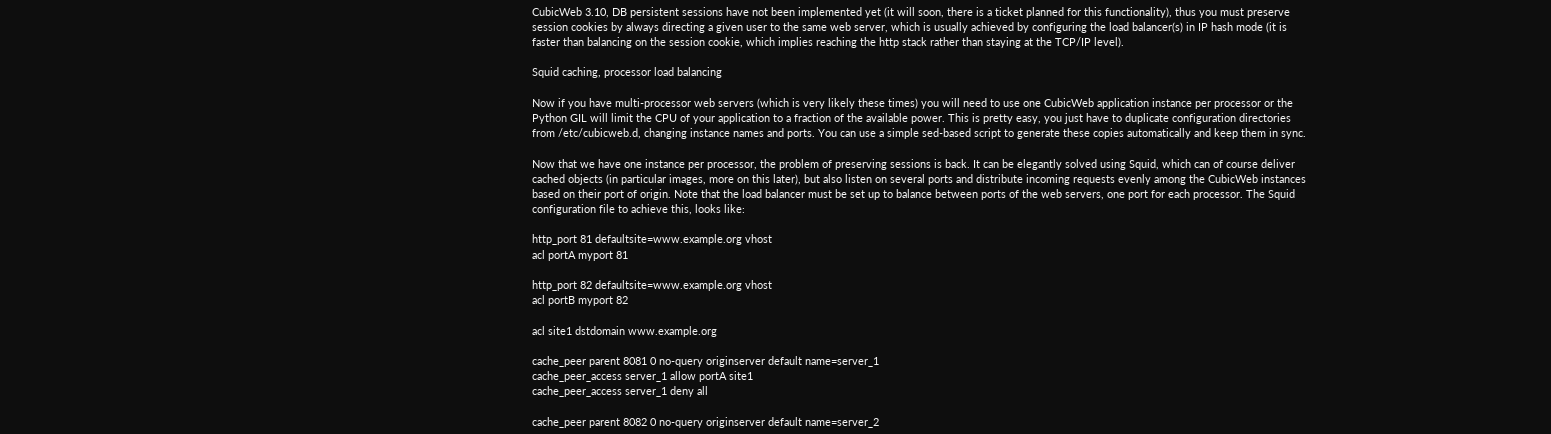CubicWeb 3.10, DB persistent sessions have not been implemented yet (it will soon, there is a ticket planned for this functionality), thus you must preserve session cookies by always directing a given user to the same web server, which is usually achieved by configuring the load balancer(s) in IP hash mode (it is faster than balancing on the session cookie, which implies reaching the http stack rather than staying at the TCP/IP level).

Squid caching, processor load balancing

Now if you have multi-processor web servers (which is very likely these times) you will need to use one CubicWeb application instance per processor or the Python GIL will limit the CPU of your application to a fraction of the available power. This is pretty easy, you just have to duplicate configuration directories from /etc/cubicweb.d, changing instance names and ports. You can use a simple sed-based script to generate these copies automatically and keep them in sync.

Now that we have one instance per processor, the problem of preserving sessions is back. It can be elegantly solved using Squid, which can of course deliver cached objects (in particular images, more on this later), but also listen on several ports and distribute incoming requests evenly among the CubicWeb instances based on their port of origin. Note that the load balancer must be set up to balance between ports of the web servers, one port for each processor. The Squid configuration file to achieve this, looks like:

http_port 81 defaultsite=www.example.org vhost
acl portA myport 81

http_port 82 defaultsite=www.example.org vhost
acl portB myport 82

acl site1 dstdomain www.example.org

cache_peer parent 8081 0 no-query originserver default name=server_1
cache_peer_access server_1 allow portA site1
cache_peer_access server_1 deny all

cache_peer parent 8082 0 no-query originserver default name=server_2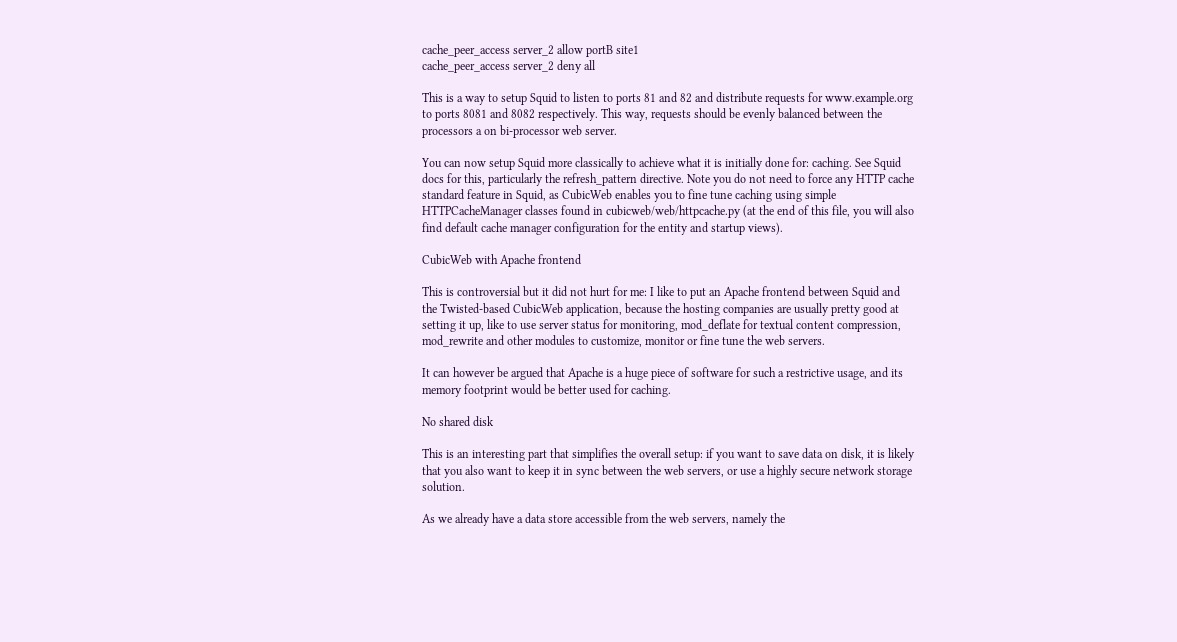cache_peer_access server_2 allow portB site1
cache_peer_access server_2 deny all

This is a way to setup Squid to listen to ports 81 and 82 and distribute requests for www.example.org to ports 8081 and 8082 respectively. This way, requests should be evenly balanced between the processors a on bi-processor web server.

You can now setup Squid more classically to achieve what it is initially done for: caching. See Squid docs for this, particularly the refresh_pattern directive. Note you do not need to force any HTTP cache standard feature in Squid, as CubicWeb enables you to fine tune caching using simple HTTPCacheManager classes found in cubicweb/web/httpcache.py (at the end of this file, you will also find default cache manager configuration for the entity and startup views).

CubicWeb with Apache frontend

This is controversial but it did not hurt for me: I like to put an Apache frontend between Squid and the Twisted-based CubicWeb application, because the hosting companies are usually pretty good at setting it up, like to use server status for monitoring, mod_deflate for textual content compression, mod_rewrite and other modules to customize, monitor or fine tune the web servers.

It can however be argued that Apache is a huge piece of software for such a restrictive usage, and its memory footprint would be better used for caching.

No shared disk

This is an interesting part that simplifies the overall setup: if you want to save data on disk, it is likely that you also want to keep it in sync between the web servers, or use a highly secure network storage solution.

As we already have a data store accessible from the web servers, namely the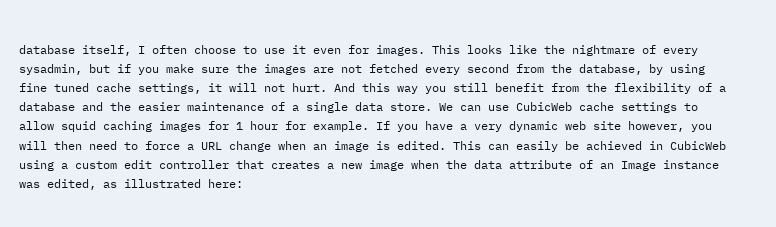database itself, I often choose to use it even for images. This looks like the nightmare of every sysadmin, but if you make sure the images are not fetched every second from the database, by using fine tuned cache settings, it will not hurt. And this way you still benefit from the flexibility of a database and the easier maintenance of a single data store. We can use CubicWeb cache settings to allow squid caching images for 1 hour for example. If you have a very dynamic web site however, you will then need to force a URL change when an image is edited. This can easily be achieved in CubicWeb using a custom edit controller that creates a new image when the data attribute of an Image instance was edited, as illustrated here: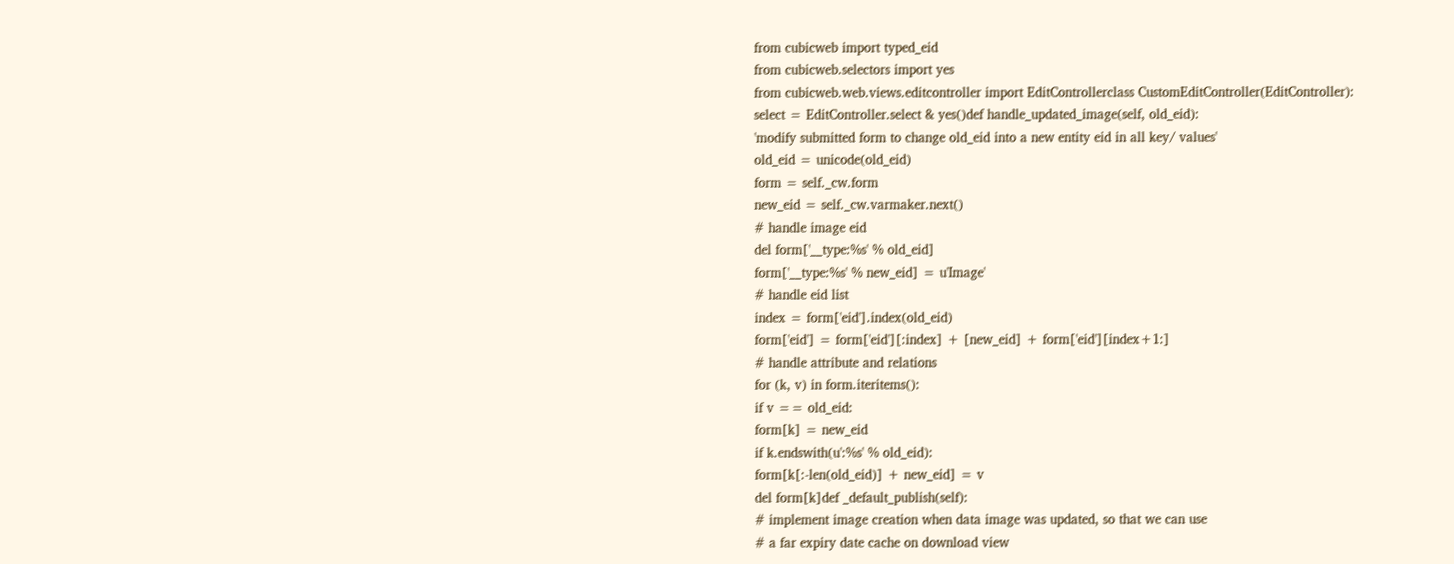from cubicweb import typed_eid
from cubicweb.selectors import yes
from cubicweb.web.views.editcontroller import EditControllerclass CustomEditController(EditController):
select = EditController.select & yes()def handle_updated_image(self, old_eid):
'modify submitted form to change old_eid into a new entity eid in all key/ values'
old_eid = unicode(old_eid)
form = self._cw.form
new_eid = self._cw.varmaker.next()
# handle image eid
del form['__type:%s' % old_eid]
form['__type:%s' % new_eid] = u'Image'
# handle eid list
index = form['eid'].index(old_eid)
form['eid'] = form['eid'][:index] + [new_eid] + form['eid'][index+1:]
# handle attribute and relations
for (k, v) in form.iteritems():
if v == old_eid:
form[k] = new_eid
if k.endswith(u':%s' % old_eid):
form[k[:-len(old_eid)] + new_eid] = v
del form[k]def _default_publish(self):
# implement image creation when data image was updated, so that we can use
# a far expiry date cache on download view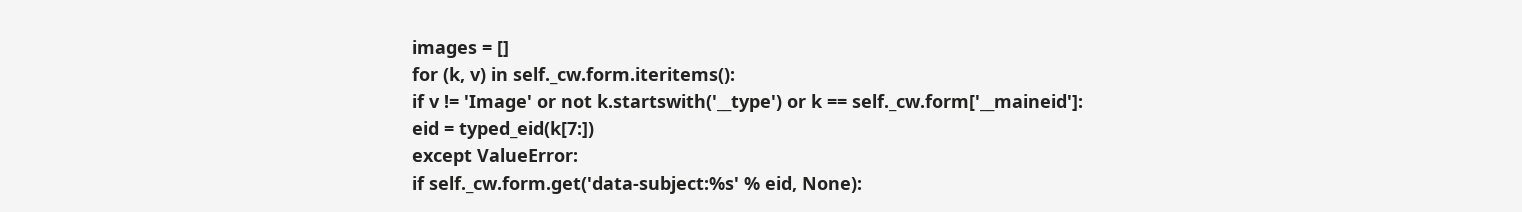images = []
for (k, v) in self._cw.form.iteritems():
if v != 'Image' or not k.startswith('__type') or k == self._cw.form['__maineid']:
eid = typed_eid(k[7:])
except ValueError:
if self._cw.form.get('data-subject:%s' % eid, None):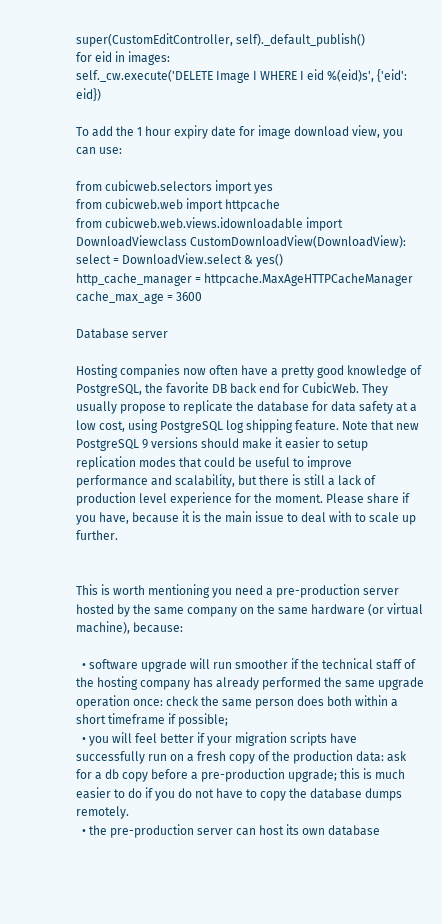super(CustomEditController, self)._default_publish()
for eid in images:
self._cw.execute('DELETE Image I WHERE I eid %(eid)s', {'eid': eid})

To add the 1 hour expiry date for image download view, you can use:

from cubicweb.selectors import yes
from cubicweb.web import httpcache
from cubicweb.web.views.idownloadable import DownloadViewclass CustomDownloadView(DownloadView):
select = DownloadView.select & yes()
http_cache_manager = httpcache.MaxAgeHTTPCacheManager
cache_max_age = 3600

Database server

Hosting companies now often have a pretty good knowledge of PostgreSQL, the favorite DB back end for CubicWeb. They usually propose to replicate the database for data safety at a low cost, using PostgreSQL log shipping feature. Note that new PostgreSQL 9 versions should make it easier to setup replication modes that could be useful to improve performance and scalability, but there is still a lack of production level experience for the moment. Please share if you have, because it is the main issue to deal with to scale up further.


This is worth mentioning you need a pre-production server hosted by the same company on the same hardware (or virtual machine), because:

  • software upgrade will run smoother if the technical staff of the hosting company has already performed the same upgrade operation once: check the same person does both within a short timeframe if possible;
  • you will feel better if your migration scripts have successfully run on a fresh copy of the production data: ask for a db copy before a pre-production upgrade; this is much easier to do if you do not have to copy the database dumps remotely.
  • the pre-production server can host its own database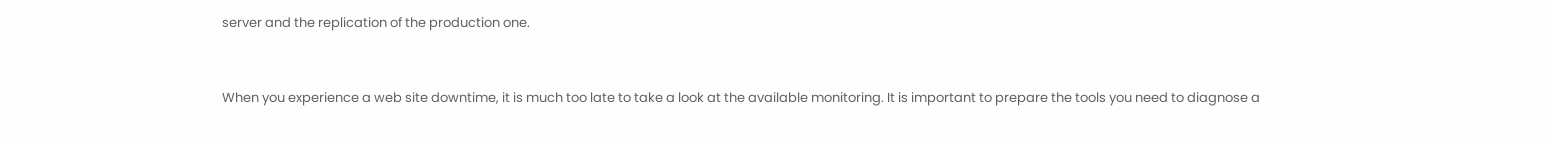server and the replication of the production one.


When you experience a web site downtime, it is much too late to take a look at the available monitoring. It is important to prepare the tools you need to diagnose a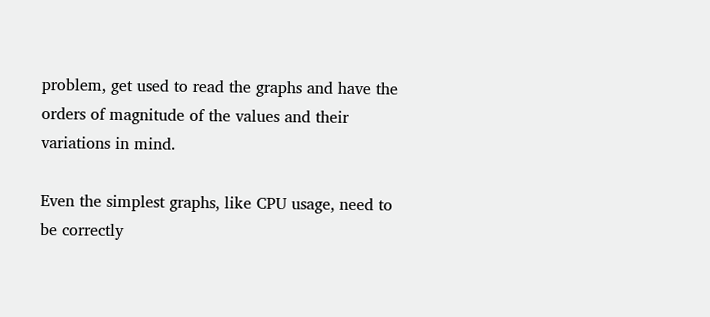problem, get used to read the graphs and have the orders of magnitude of the values and their variations in mind.

Even the simplest graphs, like CPU usage, need to be correctly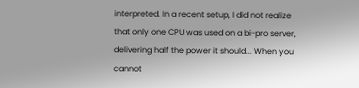interpreted. In a recent setup, I did not realize that only one CPU was used on a bi-pro server, delivering half the power it should... When you cannot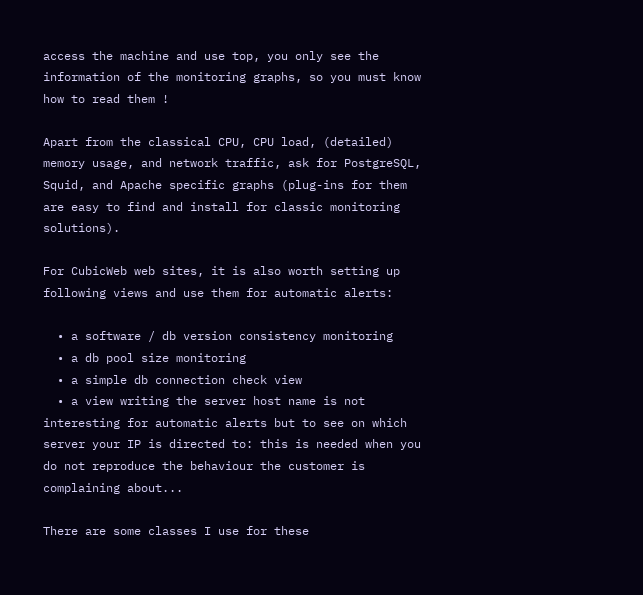access the machine and use top, you only see the information of the monitoring graphs, so you must know how to read them !

Apart from the classical CPU, CPU load, (detailed) memory usage, and network traffic, ask for PostgreSQL, Squid, and Apache specific graphs (plug-ins for them are easy to find and install for classic monitoring solutions).

For CubicWeb web sites, it is also worth setting up following views and use them for automatic alerts:

  • a software / db version consistency monitoring
  • a db pool size monitoring
  • a simple db connection check view
  • a view writing the server host name is not interesting for automatic alerts but to see on which server your IP is directed to: this is needed when you do not reproduce the behaviour the customer is complaining about...

There are some classes I use for these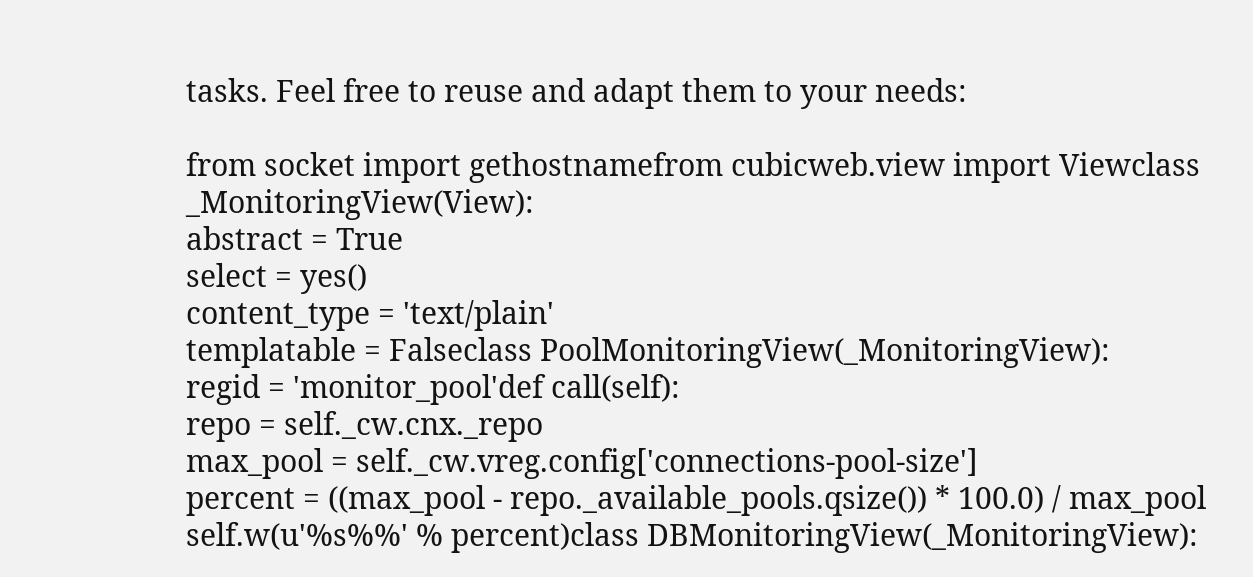tasks. Feel free to reuse and adapt them to your needs:

from socket import gethostnamefrom cubicweb.view import Viewclass _MonitoringView(View):
abstract = True
select = yes()
content_type = 'text/plain'
templatable = Falseclass PoolMonitoringView(_MonitoringView):
regid = 'monitor_pool'def call(self):
repo = self._cw.cnx._repo
max_pool = self._cw.vreg.config['connections-pool-size']
percent = ((max_pool - repo._available_pools.qsize()) * 100.0) / max_pool
self.w(u'%s%%' % percent)class DBMonitoringView(_MonitoringView):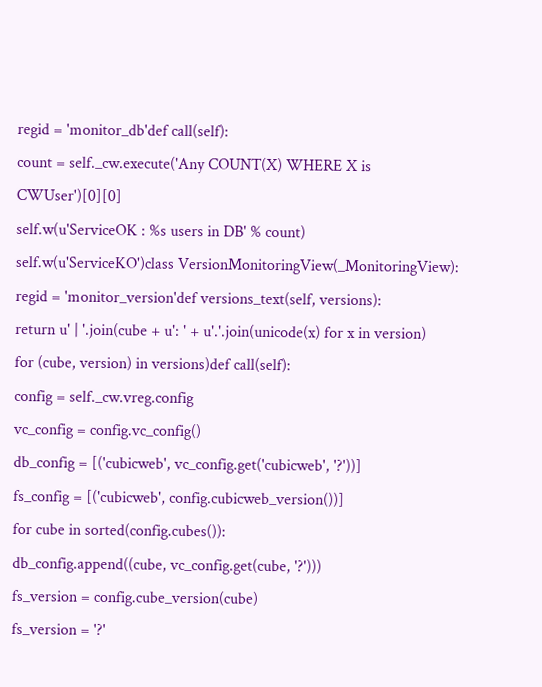regid = 'monitor_db'def call(self):
count = self._cw.execute('Any COUNT(X) WHERE X is CWUser')[0][0]
self.w(u'ServiceOK : %s users in DB' % count)
self.w(u'ServiceKO')class VersionMonitoringView(_MonitoringView):
regid = 'monitor_version'def versions_text(self, versions):
return u' | '.join(cube + u': ' + u'.'.join(unicode(x) for x in version)
for (cube, version) in versions)def call(self):
config = self._cw.vreg.config
vc_config = config.vc_config()
db_config = [('cubicweb', vc_config.get('cubicweb', '?'))]
fs_config = [('cubicweb', config.cubicweb_version())]
for cube in sorted(config.cubes()):
db_config.append((cube, vc_config.get(cube, '?')))
fs_version = config.cube_version(cube)
fs_version = '?'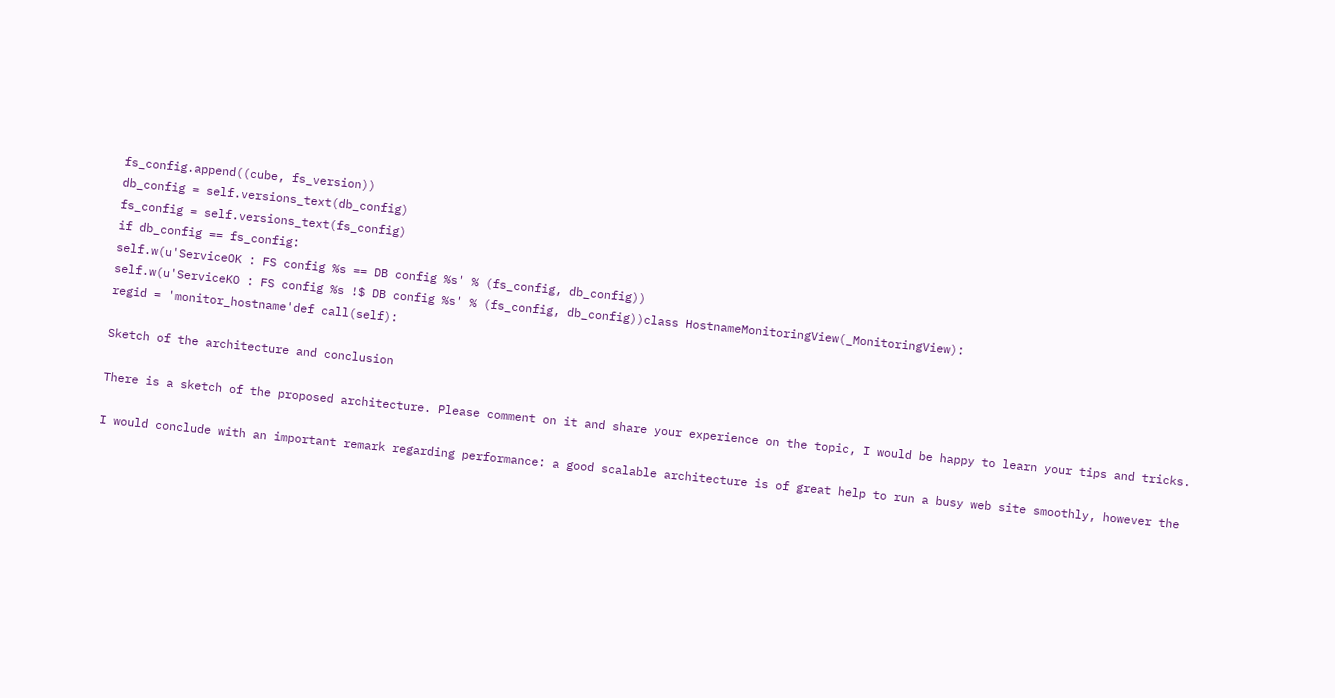fs_config.append((cube, fs_version))
db_config = self.versions_text(db_config)
fs_config = self.versions_text(fs_config)
if db_config == fs_config:
self.w(u'ServiceOK : FS config %s == DB config %s' % (fs_config, db_config))
self.w(u'ServiceKO : FS config %s !$ DB config %s' % (fs_config, db_config))class HostnameMonitoringView(_MonitoringView):
regid = 'monitor_hostname'def call(self):

Sketch of the architecture and conclusion

There is a sketch of the proposed architecture. Please comment on it and share your experience on the topic, I would be happy to learn your tips and tricks.

I would conclude with an important remark regarding performance: a good scalable architecture is of great help to run a busy web site smoothly, however the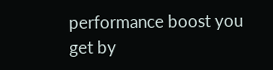performance boost you get by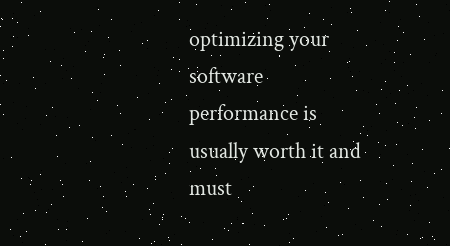optimizing your software performance is usually worth it and must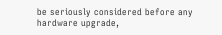be seriously considered before any hardware upgrade,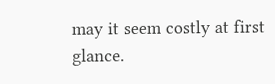may it seem costly at first glance.